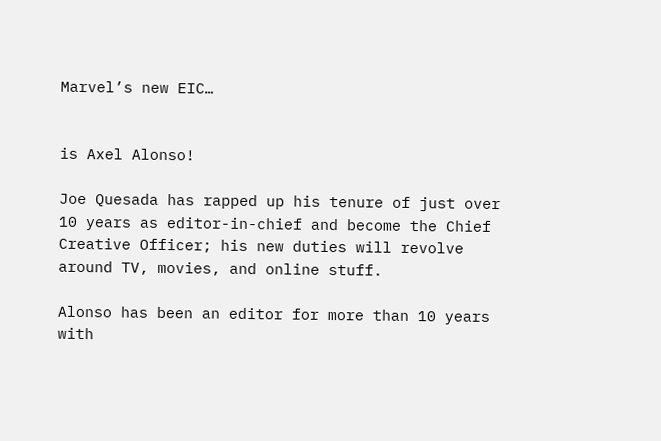Marvel’s new EIC…


is Axel Alonso!

Joe Quesada has rapped up his tenure of just over 10 years as editor-in-chief and become the Chief Creative Officer; his new duties will revolve around TV, movies, and online stuff.

Alonso has been an editor for more than 10 years with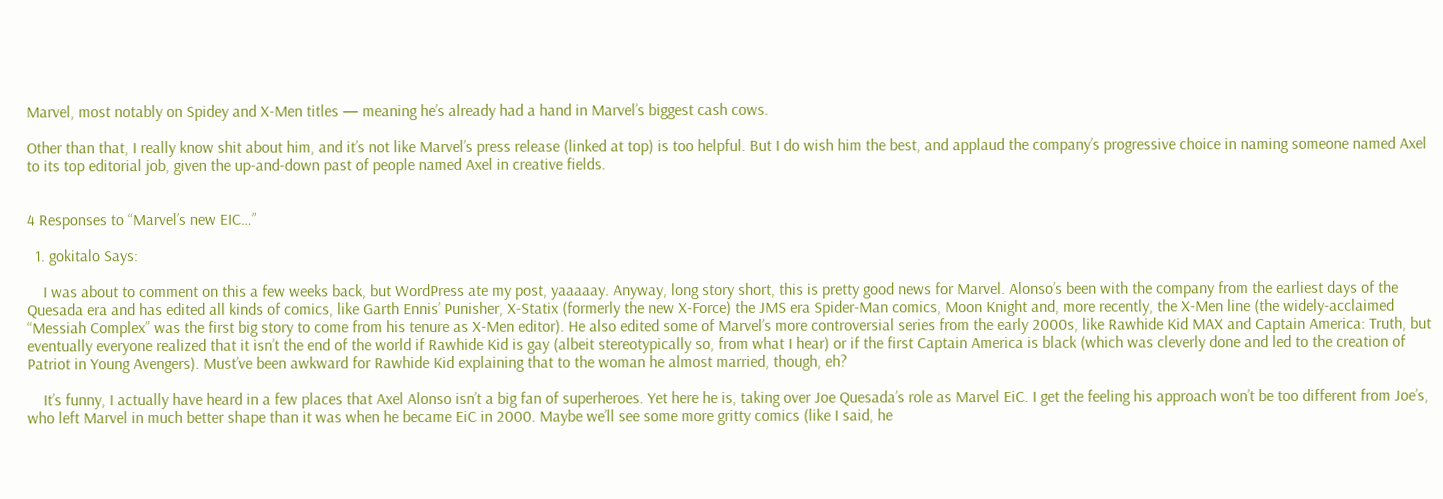Marvel, most notably on Spidey and X-Men titles — meaning he’s already had a hand in Marvel’s biggest cash cows.

Other than that, I really know shit about him, and it’s not like Marvel’s press release (linked at top) is too helpful. But I do wish him the best, and applaud the company’s progressive choice in naming someone named Axel to its top editorial job, given the up-and-down past of people named Axel in creative fields.


4 Responses to “Marvel’s new EIC…”

  1. gokitalo Says:

    I was about to comment on this a few weeks back, but WordPress ate my post, yaaaaay. Anyway, long story short, this is pretty good news for Marvel. Alonso’s been with the company from the earliest days of the Quesada era and has edited all kinds of comics, like Garth Ennis’ Punisher, X-Statix (formerly the new X-Force) the JMS era Spider-Man comics, Moon Knight and, more recently, the X-Men line (the widely-acclaimed “Messiah Complex” was the first big story to come from his tenure as X-Men editor). He also edited some of Marvel’s more controversial series from the early 2000s, like Rawhide Kid MAX and Captain America: Truth, but eventually everyone realized that it isn’t the end of the world if Rawhide Kid is gay (albeit stereotypically so, from what I hear) or if the first Captain America is black (which was cleverly done and led to the creation of Patriot in Young Avengers). Must’ve been awkward for Rawhide Kid explaining that to the woman he almost married, though, eh?

    It’s funny, I actually have heard in a few places that Axel Alonso isn’t a big fan of superheroes. Yet here he is, taking over Joe Quesada’s role as Marvel EiC. I get the feeling his approach won’t be too different from Joe’s, who left Marvel in much better shape than it was when he became EiC in 2000. Maybe we’ll see some more gritty comics (like I said, he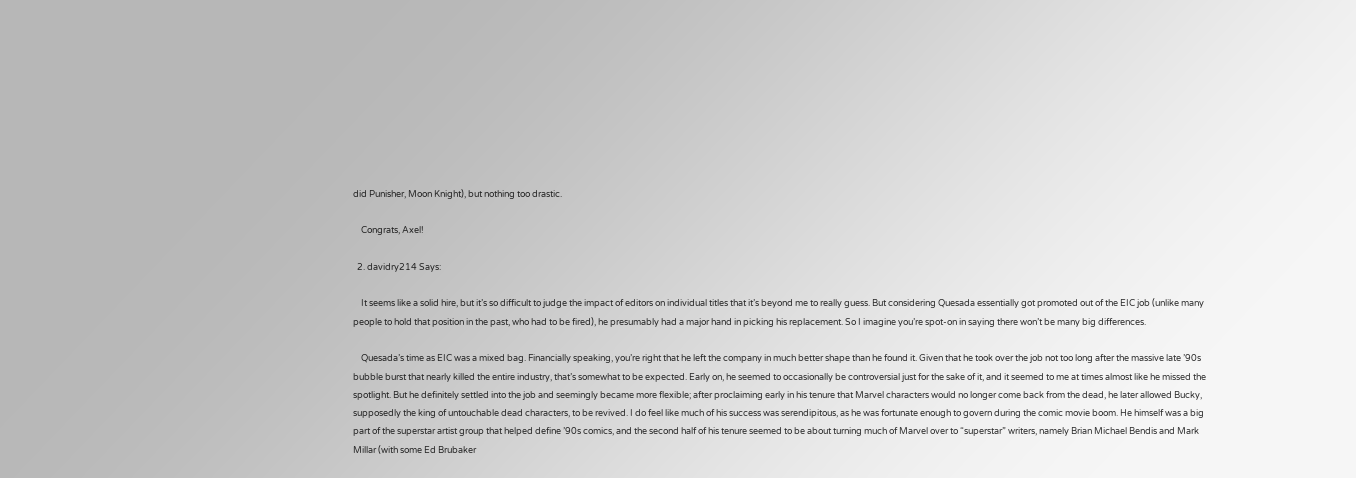did Punisher, Moon Knight), but nothing too drastic.

    Congrats, Axel!

  2. davidry214 Says:

    It seems like a solid hire, but it’s so difficult to judge the impact of editors on individual titles that it’s beyond me to really guess. But considering Quesada essentially got promoted out of the EIC job (unlike many people to hold that position in the past, who had to be fired), he presumably had a major hand in picking his replacement. So I imagine you’re spot-on in saying there won’t be many big differences.

    Quesada’s time as EIC was a mixed bag. Financially speaking, you’re right that he left the company in much better shape than he found it. Given that he took over the job not too long after the massive late ’90s bubble burst that nearly killed the entire industry, that’s somewhat to be expected. Early on, he seemed to occasionally be controversial just for the sake of it, and it seemed to me at times almost like he missed the spotlight. But he definitely settled into the job and seemingly became more flexible; after proclaiming early in his tenure that Marvel characters would no longer come back from the dead, he later allowed Bucky, supposedly the king of untouchable dead characters, to be revived. I do feel like much of his success was serendipitous, as he was fortunate enough to govern during the comic movie boom. He himself was a big part of the superstar artist group that helped define ’90s comics, and the second half of his tenure seemed to be about turning much of Marvel over to “superstar” writers, namely Brian Michael Bendis and Mark Millar (with some Ed Brubaker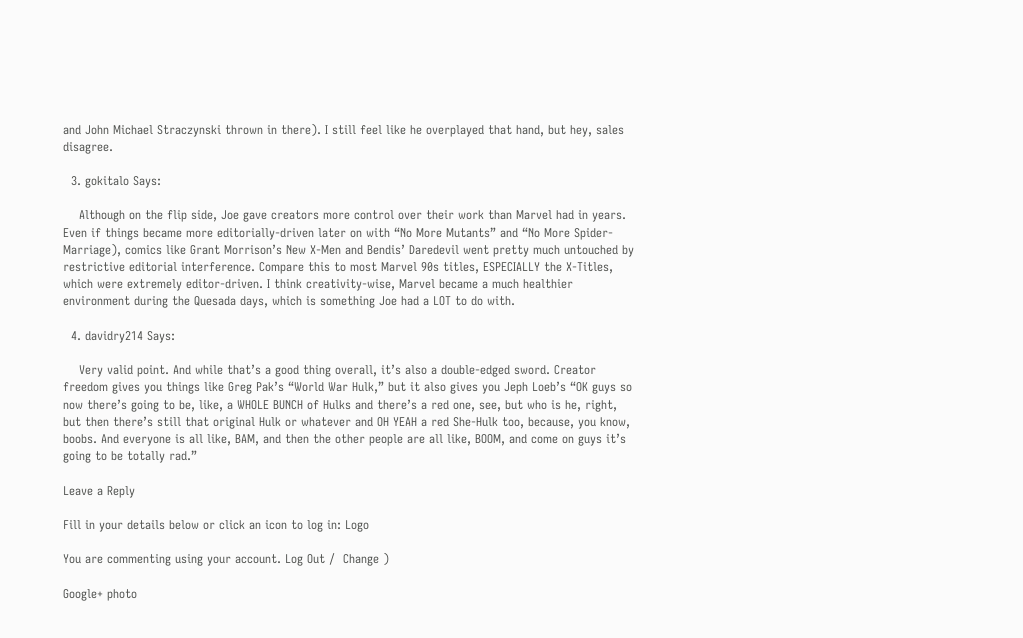and John Michael Straczynski thrown in there). I still feel like he overplayed that hand, but hey, sales disagree.

  3. gokitalo Says:

    Although on the flip side, Joe gave creators more control over their work than Marvel had in years. Even if things became more editorially-driven later on with “No More Mutants” and “No More Spider-Marriage), comics like Grant Morrison’s New X-Men and Bendis’ Daredevil went pretty much untouched by restrictive editorial interference. Compare this to most Marvel 90s titles, ESPECIALLY the X-Titles, which were extremely editor-driven. I think creativity-wise, Marvel became a much healthier environment during the Quesada days, which is something Joe had a LOT to do with.

  4. davidry214 Says:

    Very valid point. And while that’s a good thing overall, it’s also a double-edged sword. Creator freedom gives you things like Greg Pak’s “World War Hulk,” but it also gives you Jeph Loeb’s “OK guys so now there’s going to be, like, a WHOLE BUNCH of Hulks and there’s a red one, see, but who is he, right, but then there’s still that original Hulk or whatever and OH YEAH a red She-Hulk too, because, you know, boobs. And everyone is all like, BAM, and then the other people are all like, BOOM, and come on guys it’s going to be totally rad.”

Leave a Reply

Fill in your details below or click an icon to log in: Logo

You are commenting using your account. Log Out /  Change )

Google+ photo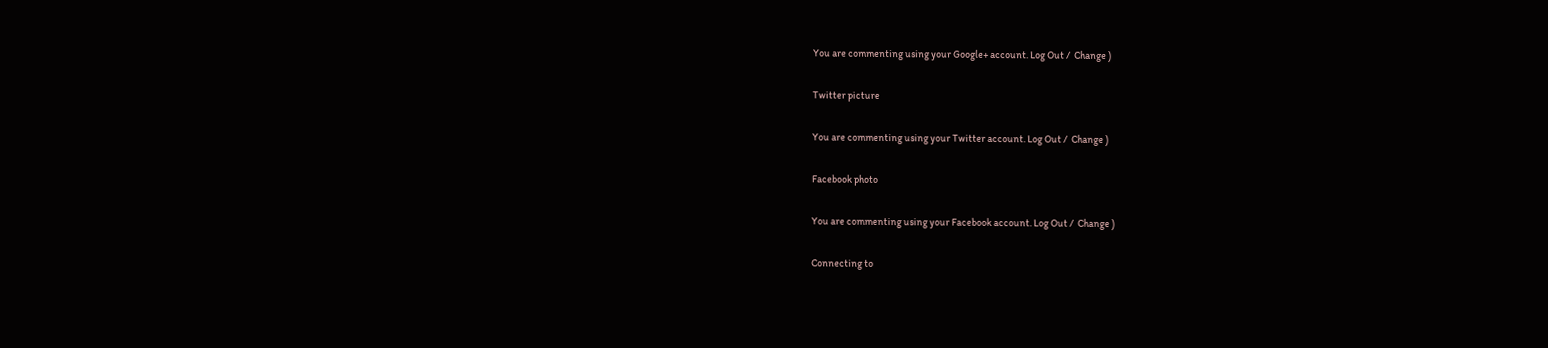You are commenting using your Google+ account. Log Out /  Change )

Twitter picture

You are commenting using your Twitter account. Log Out /  Change )

Facebook photo

You are commenting using your Facebook account. Log Out /  Change )

Connecting to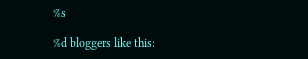%s

%d bloggers like this: